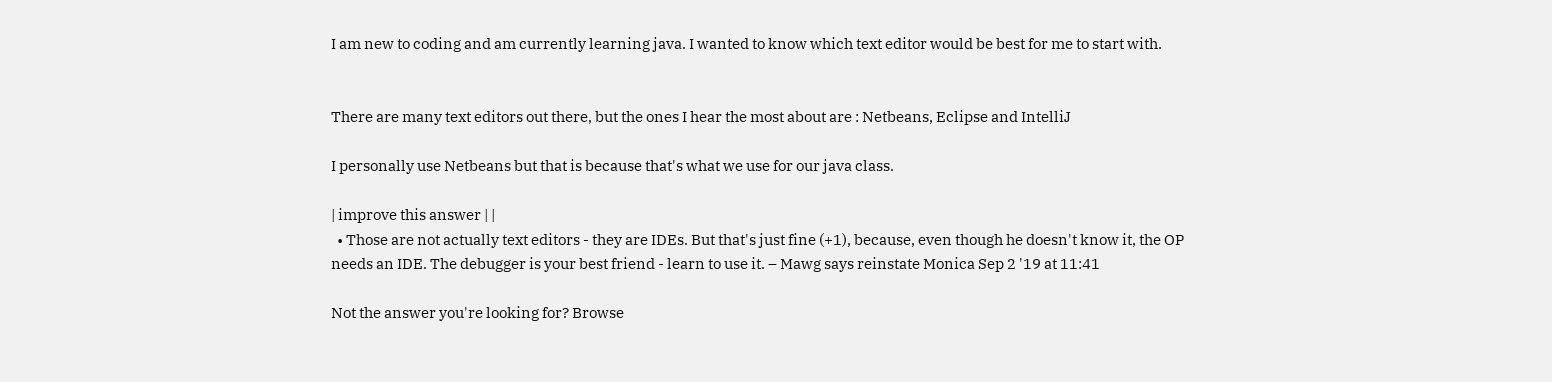I am new to coding and am currently learning java. I wanted to know which text editor would be best for me to start with.


There are many text editors out there, but the ones I hear the most about are : Netbeans, Eclipse and IntelliJ

I personally use Netbeans but that is because that's what we use for our java class.

| improve this answer | |
  • Those are not actually text editors - they are IDEs. But that's just fine (+1), because, even though he doesn't know it, the OP needs an IDE. The debugger is your best friend - learn to use it. – Mawg says reinstate Monica Sep 2 '19 at 11:41

Not the answer you're looking for? Browse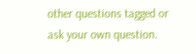other questions tagged or ask your own question.